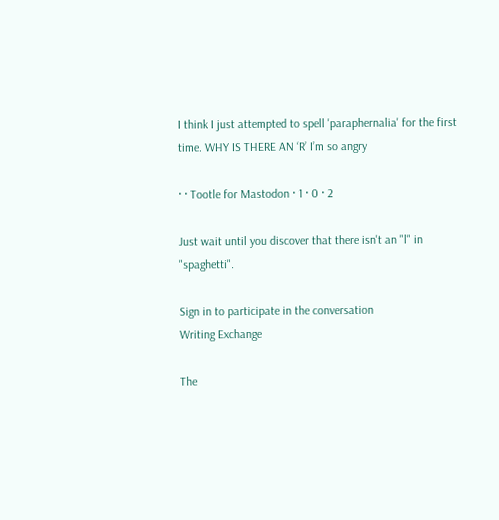I think I just attempted to spell 'paraphernalia' for the first time. WHY IS THERE AN ‘R’ I’m so angry

· · Tootle for Mastodon · 1 · 0 · 2

Just wait until you discover that there isn't an "l" in "spaghetti".

Sign in to participate in the conversation
Writing Exchange

The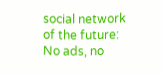social network of the future: No ads, no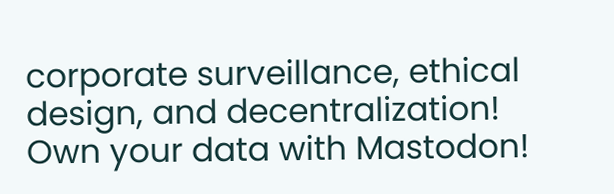corporate surveillance, ethical design, and decentralization! Own your data with Mastodon!